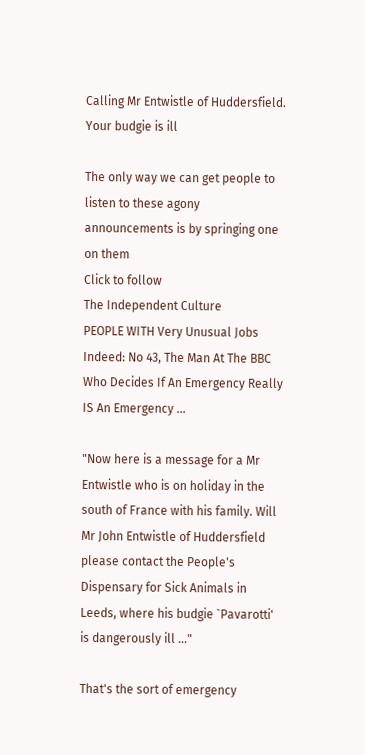Calling Mr Entwistle of Huddersfield. Your budgie is ill

The only way we can get people to listen to these agony announcements is by springing one on them
Click to follow
The Independent Culture
PEOPLE WITH Very Unusual Jobs Indeed: No 43, The Man At The BBC Who Decides If An Emergency Really IS An Emergency ...

"Now here is a message for a Mr Entwistle who is on holiday in the south of France with his family. Will Mr John Entwistle of Huddersfield please contact the People's Dispensary for Sick Animals in Leeds, where his budgie `Pavarotti' is dangerously ill ..."

That's the sort of emergency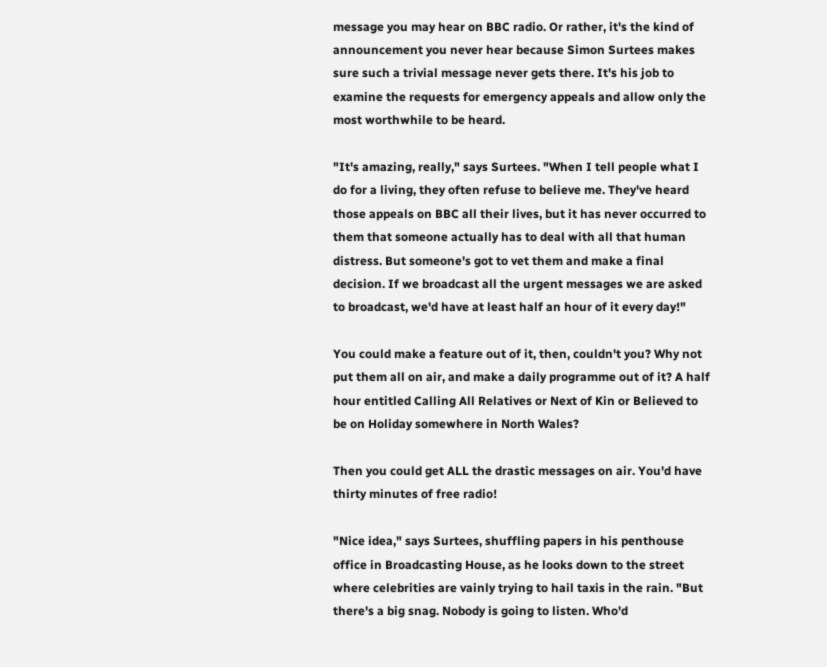message you may hear on BBC radio. Or rather, it's the kind of announcement you never hear because Simon Surtees makes sure such a trivial message never gets there. It's his job to examine the requests for emergency appeals and allow only the most worthwhile to be heard.

"It's amazing, really," says Surtees. "When I tell people what I do for a living, they often refuse to believe me. They've heard those appeals on BBC all their lives, but it has never occurred to them that someone actually has to deal with all that human distress. But someone's got to vet them and make a final decision. If we broadcast all the urgent messages we are asked to broadcast, we'd have at least half an hour of it every day!"

You could make a feature out of it, then, couldn't you? Why not put them all on air, and make a daily programme out of it? A half hour entitled Calling All Relatives or Next of Kin or Believed to be on Holiday somewhere in North Wales?

Then you could get ALL the drastic messages on air. You'd have thirty minutes of free radio!

"Nice idea," says Surtees, shuffling papers in his penthouse office in Broadcasting House, as he looks down to the street where celebrities are vainly trying to hail taxis in the rain. "But there's a big snag. Nobody is going to listen. Who'd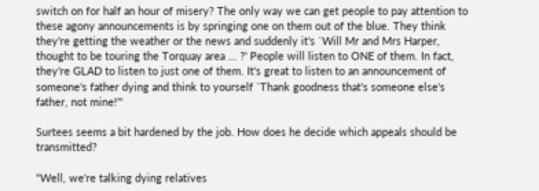switch on for half an hour of misery? The only way we can get people to pay attention to these agony announcements is by springing one on them out of the blue. They think they're getting the weather or the news and suddenly it's `Will Mr and Mrs Harper, thought to be touring the Torquay area ... ?' People will listen to ONE of them. In fact, they're GLAD to listen to just one of them. It's great to listen to an announcement of someone's father dying and think to yourself `Thank goodness that's someone else's father, not mine!'"

Surtees seems a bit hardened by the job. How does he decide which appeals should be transmitted?

"Well, we're talking dying relatives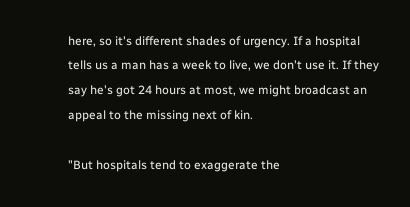here, so it's different shades of urgency. If a hospital tells us a man has a week to live, we don't use it. If they say he's got 24 hours at most, we might broadcast an appeal to the missing next of kin.

"But hospitals tend to exaggerate the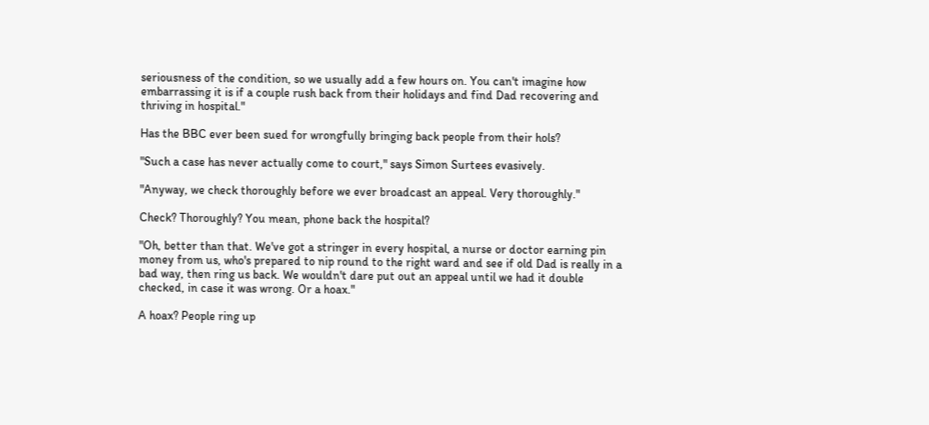seriousness of the condition, so we usually add a few hours on. You can't imagine how embarrassing it is if a couple rush back from their holidays and find Dad recovering and thriving in hospital."

Has the BBC ever been sued for wrongfully bringing back people from their hols?

"Such a case has never actually come to court," says Simon Surtees evasively.

"Anyway, we check thoroughly before we ever broadcast an appeal. Very thoroughly."

Check? Thoroughly? You mean, phone back the hospital?

"Oh, better than that. We've got a stringer in every hospital, a nurse or doctor earning pin money from us, who's prepared to nip round to the right ward and see if old Dad is really in a bad way, then ring us back. We wouldn't dare put out an appeal until we had it double checked, in case it was wrong. Or a hoax."

A hoax? People ring up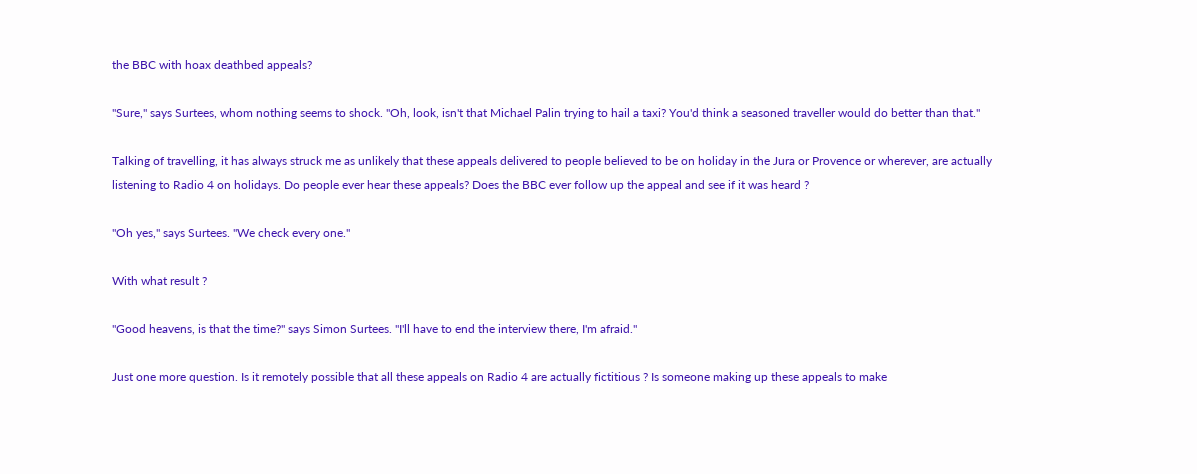the BBC with hoax deathbed appeals?

"Sure," says Surtees, whom nothing seems to shock. "Oh, look, isn't that Michael Palin trying to hail a taxi? You'd think a seasoned traveller would do better than that."

Talking of travelling, it has always struck me as unlikely that these appeals delivered to people believed to be on holiday in the Jura or Provence or wherever, are actually listening to Radio 4 on holidays. Do people ever hear these appeals? Does the BBC ever follow up the appeal and see if it was heard ?

"Oh yes," says Surtees. "We check every one."

With what result ?

"Good heavens, is that the time?" says Simon Surtees. "I'll have to end the interview there, I'm afraid."

Just one more question. Is it remotely possible that all these appeals on Radio 4 are actually fictitious ? Is someone making up these appeals to make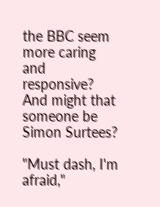the BBC seem more caring and responsive? And might that someone be Simon Surtees?

"Must dash, I'm afraid,"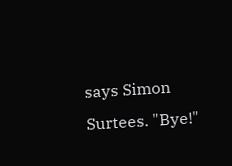says Simon Surtees. "Bye!"